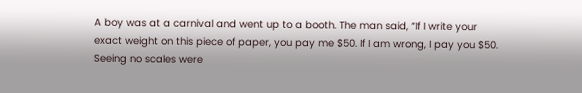A boy was at a carnival and went up to a booth. The man said, “If I write your exact weight on this piece of paper, you pay me $50. If I am wrong, I pay you $50. Seeing no scales were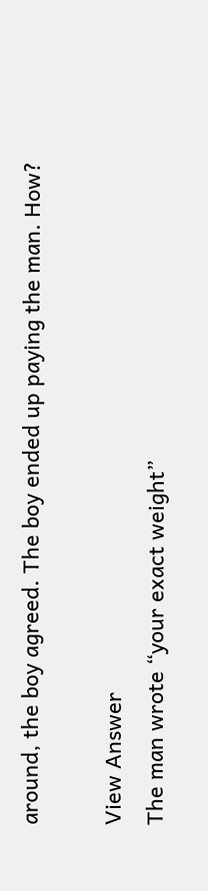around, the boy agreed. The boy ended up paying the man. How?

View Answer
The man wrote “your exact weight”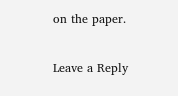on the paper.

Leave a Reply